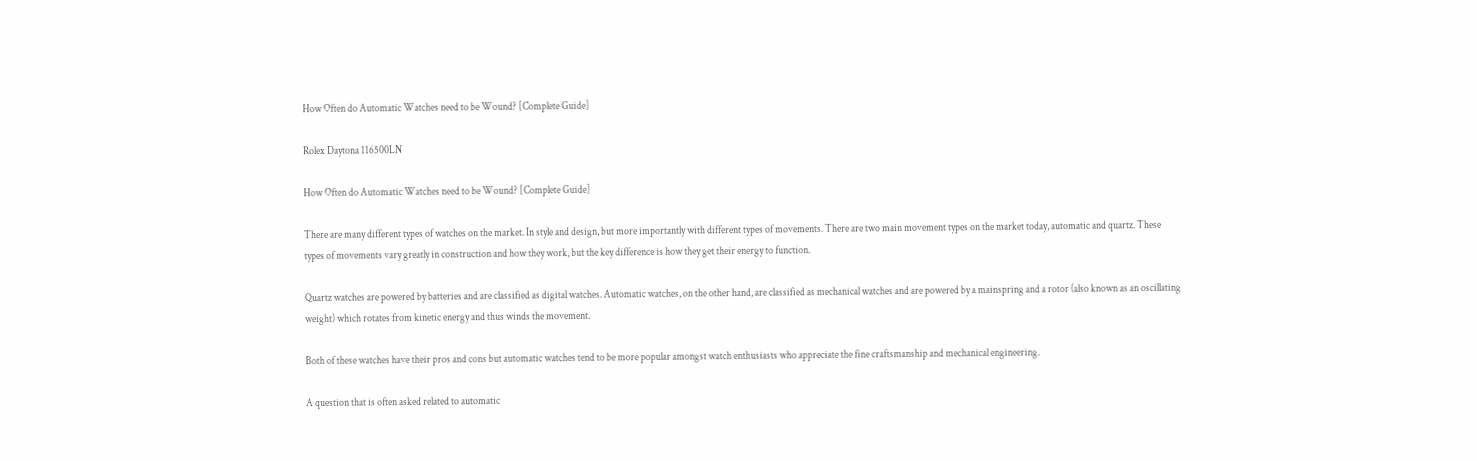How Often do Automatic Watches need to be Wound? [Complete Guide]

Rolex Daytona 116500LN

How Often do Automatic Watches need to be Wound? [Complete Guide]

There are many different types of watches on the market. In style and design, but more importantly with different types of movements. There are two main movement types on the market today, automatic and quartz. These types of movements vary greatly in construction and how they work, but the key difference is how they get their energy to function.

Quartz watches are powered by batteries and are classified as digital watches. Automatic watches, on the other hand, are classified as mechanical watches and are powered by a mainspring and a rotor (also known as an oscillating weight) which rotates from kinetic energy and thus winds the movement.

Both of these watches have their pros and cons but automatic watches tend to be more popular amongst watch enthusiasts who appreciate the fine craftsmanship and mechanical engineering.

A question that is often asked related to automatic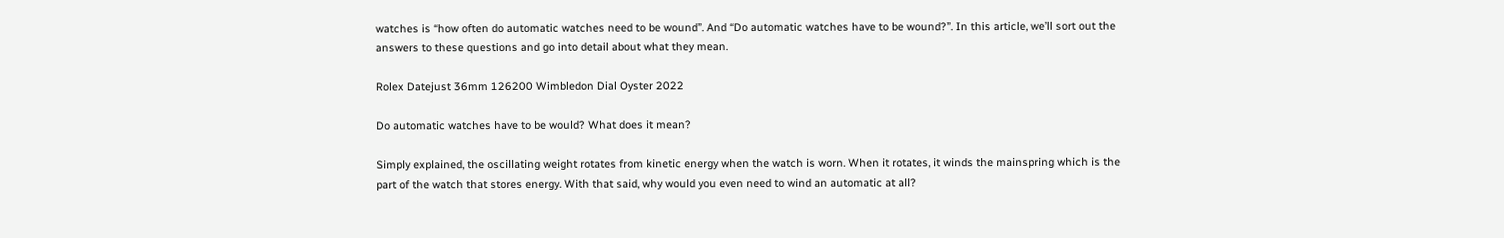watches is “how often do automatic watches need to be wound”. And “Do automatic watches have to be wound?”. In this article, we’ll sort out the answers to these questions and go into detail about what they mean.

Rolex Datejust 36mm 126200 Wimbledon Dial Oyster 2022

Do automatic watches have to be would? What does it mean?

Simply explained, the oscillating weight rotates from kinetic energy when the watch is worn. When it rotates, it winds the mainspring which is the part of the watch that stores energy. With that said, why would you even need to wind an automatic at all?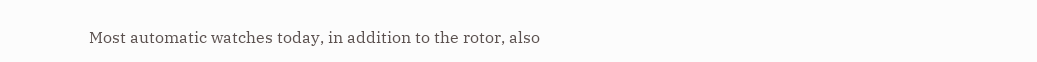Most automatic watches today, in addition to the rotor, also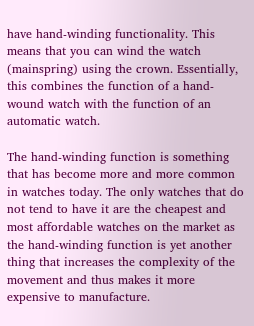have hand-winding functionality. This means that you can wind the watch (mainspring) using the crown. Essentially, this combines the function of a hand-wound watch with the function of an automatic watch.

The hand-winding function is something that has become more and more common in watches today. The only watches that do not tend to have it are the cheapest and most affordable watches on the market as the hand-winding function is yet another thing that increases the complexity of the movement and thus makes it more expensive to manufacture.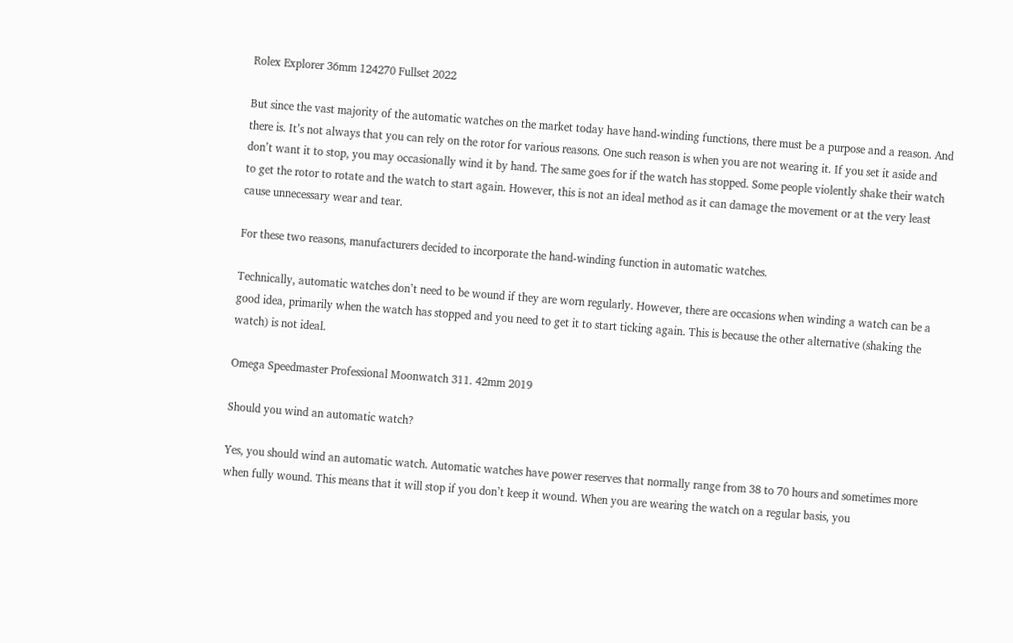Rolex Explorer 36mm 124270 Fullset 2022

But since the vast majority of the automatic watches on the market today have hand-winding functions, there must be a purpose and a reason. And there is. It’s not always that you can rely on the rotor for various reasons. One such reason is when you are not wearing it. If you set it aside and don’t want it to stop, you may occasionally wind it by hand. The same goes for if the watch has stopped. Some people violently shake their watch to get the rotor to rotate and the watch to start again. However, this is not an ideal method as it can damage the movement or at the very least cause unnecessary wear and tear.

For these two reasons, manufacturers decided to incorporate the hand-winding function in automatic watches.

Technically, automatic watches don’t need to be wound if they are worn regularly. However, there are occasions when winding a watch can be a good idea, primarily when the watch has stopped and you need to get it to start ticking again. This is because the other alternative (shaking the watch) is not ideal.

Omega Speedmaster Professional Moonwatch 311. 42mm 2019

Should you wind an automatic watch?

Yes, you should wind an automatic watch. Automatic watches have power reserves that normally range from 38 to 70 hours and sometimes more when fully wound. This means that it will stop if you don’t keep it wound. When you are wearing the watch on a regular basis, you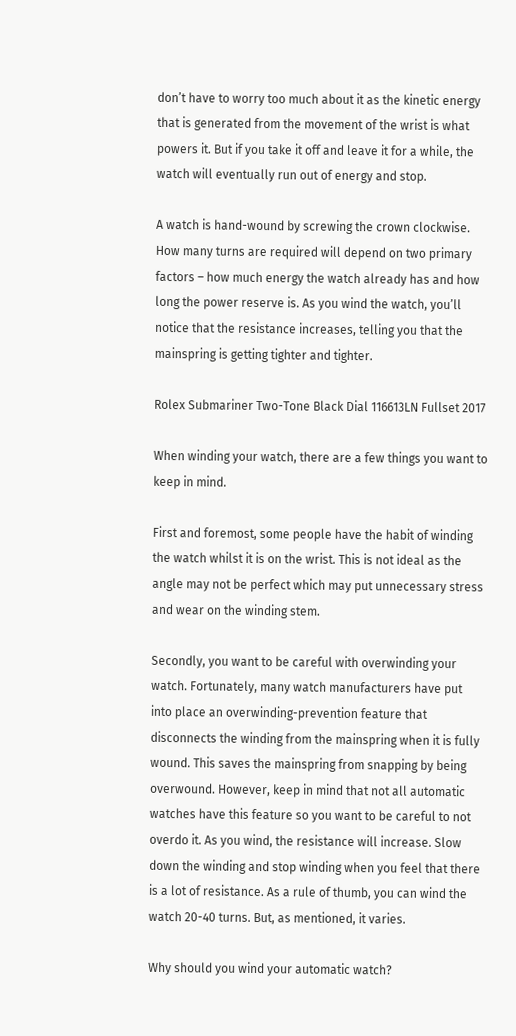don’t have to worry too much about it as the kinetic energy that is generated from the movement of the wrist is what powers it. But if you take it off and leave it for a while, the watch will eventually run out of energy and stop.

A watch is hand-wound by screwing the crown clockwise. How many turns are required will depend on two primary factors – how much energy the watch already has and how long the power reserve is. As you wind the watch, you’ll notice that the resistance increases, telling you that the mainspring is getting tighter and tighter.

Rolex Submariner Two-Tone Black Dial 116613LN Fullset 2017

When winding your watch, there are a few things you want to keep in mind.

First and foremost, some people have the habit of winding the watch whilst it is on the wrist. This is not ideal as the angle may not be perfect which may put unnecessary stress and wear on the winding stem.

Secondly, you want to be careful with overwinding your watch. Fortunately, many watch manufacturers have put into place an overwinding-prevention feature that disconnects the winding from the mainspring when it is fully wound. This saves the mainspring from snapping by being overwound. However, keep in mind that not all automatic watches have this feature so you want to be careful to not overdo it. As you wind, the resistance will increase. Slow down the winding and stop winding when you feel that there is a lot of resistance. As a rule of thumb, you can wind the watch 20-40 turns. But, as mentioned, it varies.

Why should you wind your automatic watch?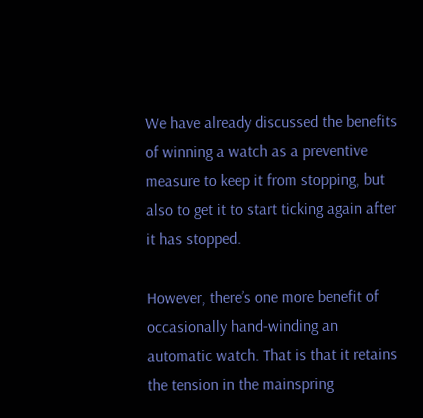We have already discussed the benefits of winning a watch as a preventive measure to keep it from stopping, but also to get it to start ticking again after it has stopped.

However, there’s one more benefit of occasionally hand-winding an automatic watch. That is that it retains the tension in the mainspring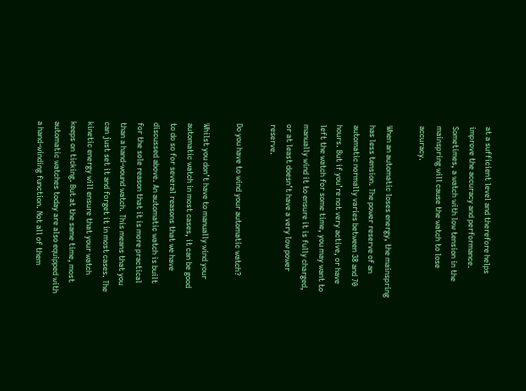at a sufficient level and therefore helps improve the accuracy and performance. Sometimes, a watch with low tension in the mainspring will cause the watch to lose accuracy.

When an automatic loses energy, the mainspring has less tension. The power reserve of an automatic normally varies between 38 and 70 hours. But if you’re not very active, or have left the watch for some time, you may want to manually wind it to ensure it is fully charged, or at least doesn’t have a very low power reserve.

Do you have to wind your automatic watch?

Whilst you don’t have to manually wind your automatic watch in most cases, it can be good to do so for several reasons that we have discussed above. An automatic watch is built for the sole reason that it is more practical than a hand-wound watch. This means that you can just set it and forget it in most cases. The kinetic energy will ensure that your watch keeps on ticking. But at the same time, most automatic watches today are also equipped with a hand-winding function. Not all of them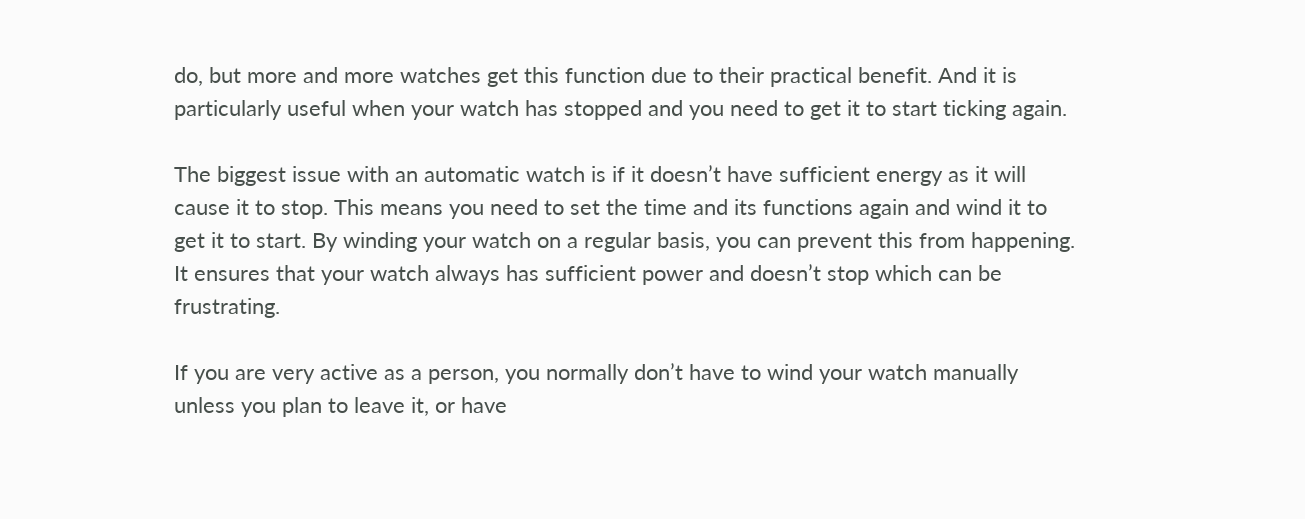do, but more and more watches get this function due to their practical benefit. And it is particularly useful when your watch has stopped and you need to get it to start ticking again.

The biggest issue with an automatic watch is if it doesn’t have sufficient energy as it will cause it to stop. This means you need to set the time and its functions again and wind it to get it to start. By winding your watch on a regular basis, you can prevent this from happening. It ensures that your watch always has sufficient power and doesn’t stop which can be frustrating.

If you are very active as a person, you normally don’t have to wind your watch manually unless you plan to leave it, or have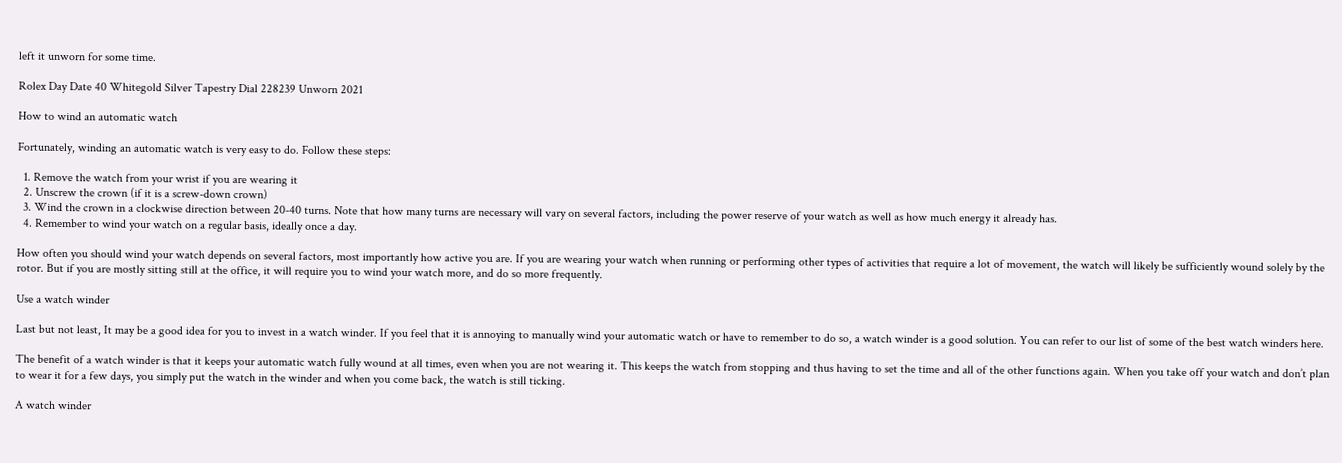left it unworn for some time.

Rolex Day Date 40 Whitegold Silver Tapestry Dial 228239 Unworn 2021

How to wind an automatic watch

Fortunately, winding an automatic watch is very easy to do. Follow these steps:

  1. Remove the watch from your wrist if you are wearing it
  2. Unscrew the crown (if it is a screw-down crown)
  3. Wind the crown in a clockwise direction between 20-40 turns. Note that how many turns are necessary will vary on several factors, including the power reserve of your watch as well as how much energy it already has.
  4. Remember to wind your watch on a regular basis, ideally once a day.

How often you should wind your watch depends on several factors, most importantly how active you are. If you are wearing your watch when running or performing other types of activities that require a lot of movement, the watch will likely be sufficiently wound solely by the rotor. But if you are mostly sitting still at the office, it will require you to wind your watch more, and do so more frequently.

Use a watch winder

Last but not least, It may be a good idea for you to invest in a watch winder. If you feel that it is annoying to manually wind your automatic watch or have to remember to do so, a watch winder is a good solution. You can refer to our list of some of the best watch winders here.

The benefit of a watch winder is that it keeps your automatic watch fully wound at all times, even when you are not wearing it. This keeps the watch from stopping and thus having to set the time and all of the other functions again. When you take off your watch and don’t plan to wear it for a few days, you simply put the watch in the winder and when you come back, the watch is still ticking.

A watch winder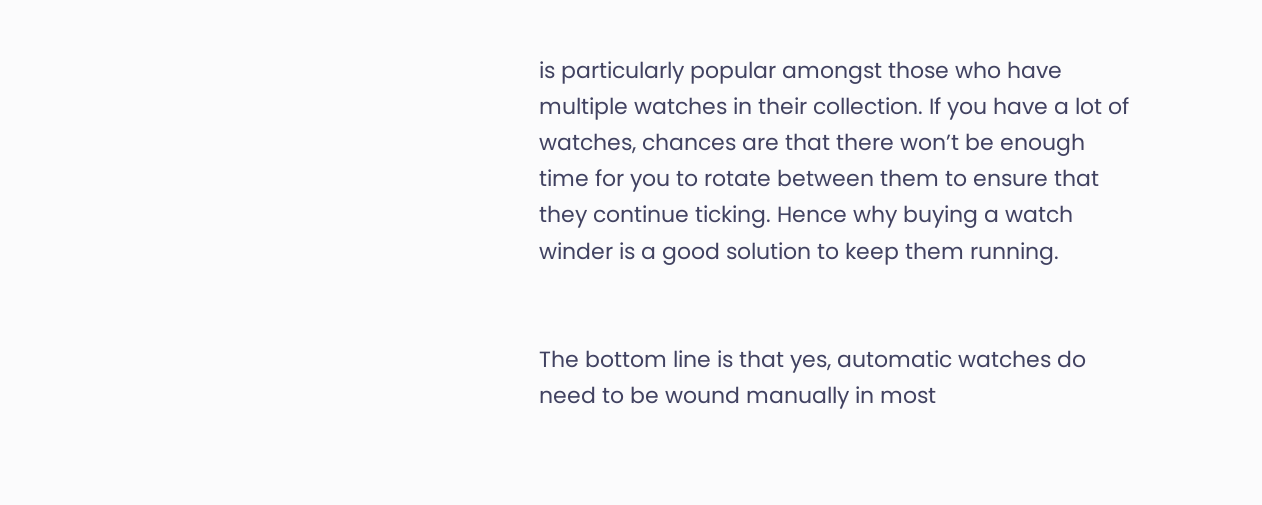is particularly popular amongst those who have multiple watches in their collection. If you have a lot of watches, chances are that there won’t be enough time for you to rotate between them to ensure that they continue ticking. Hence why buying a watch winder is a good solution to keep them running.


The bottom line is that yes, automatic watches do need to be wound manually in most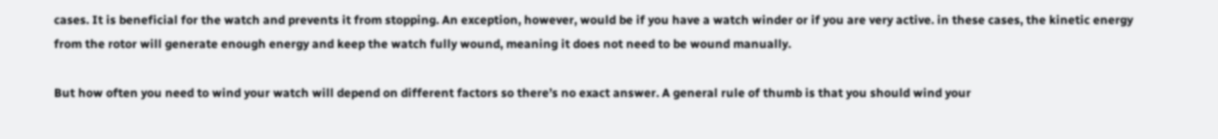cases. It is beneficial for the watch and prevents it from stopping. An exception, however, would be if you have a watch winder or if you are very active. in these cases, the kinetic energy from the rotor will generate enough energy and keep the watch fully wound, meaning it does not need to be wound manually.

But how often you need to wind your watch will depend on different factors so there’s no exact answer. A general rule of thumb is that you should wind your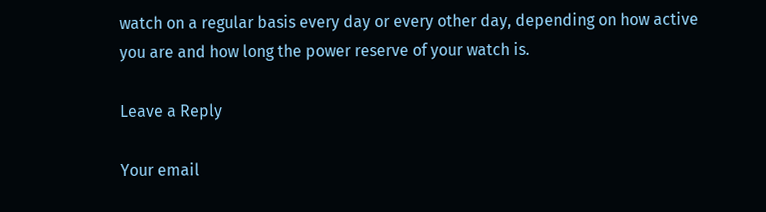watch on a regular basis every day or every other day, depending on how active you are and how long the power reserve of your watch is.

Leave a Reply

Your email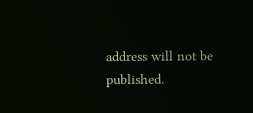address will not be published.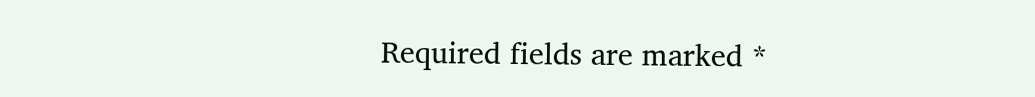Required fields are marked *